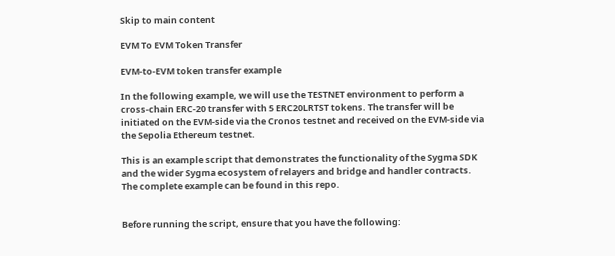Skip to main content

EVM To EVM Token Transfer

EVM-to-EVM token transfer example

In the following example, we will use the TESTNET environment to perform a cross-chain ERC-20 transfer with 5 ERC20LRTST tokens. The transfer will be initiated on the EVM-side via the Cronos testnet and received on the EVM-side via the Sepolia Ethereum testnet.

This is an example script that demonstrates the functionality of the Sygma SDK and the wider Sygma ecosystem of relayers and bridge and handler contracts. The complete example can be found in this repo.


Before running the script, ensure that you have the following: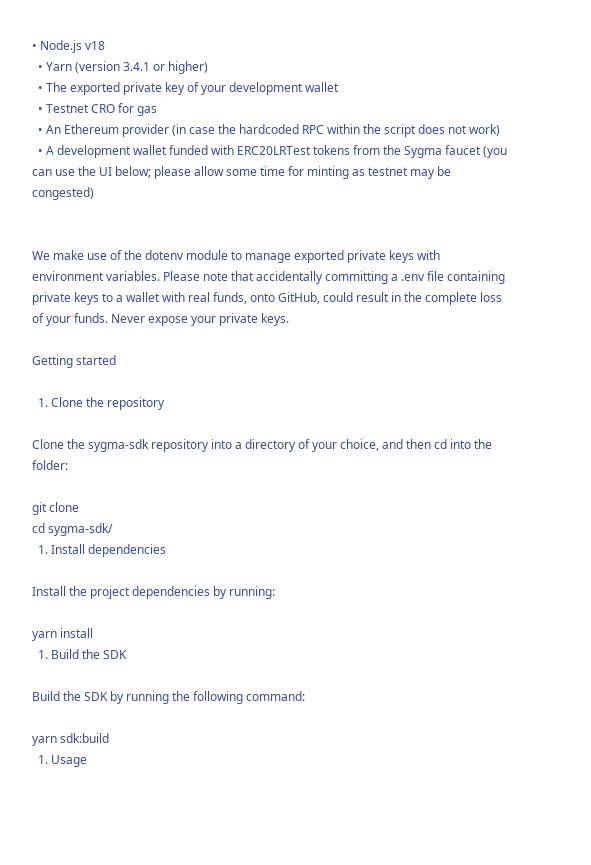• Node.js v18
  • Yarn (version 3.4.1 or higher)
  • The exported private key of your development wallet
  • Testnet CRO for gas
  • An Ethereum provider (in case the hardcoded RPC within the script does not work)
  • A development wallet funded with ERC20LRTest tokens from the Sygma faucet (you can use the UI below; please allow some time for minting as testnet may be congested)


We make use of the dotenv module to manage exported private keys with environment variables. Please note that accidentally committing a .env file containing private keys to a wallet with real funds, onto GitHub, could result in the complete loss of your funds. Never expose your private keys.

Getting started

  1. Clone the repository

Clone the sygma-sdk repository into a directory of your choice, and then cd into the folder:

git clone
cd sygma-sdk/
  1. Install dependencies

Install the project dependencies by running:

yarn install
  1. Build the SDK

Build the SDK by running the following command:

yarn sdk:build
  1. Usage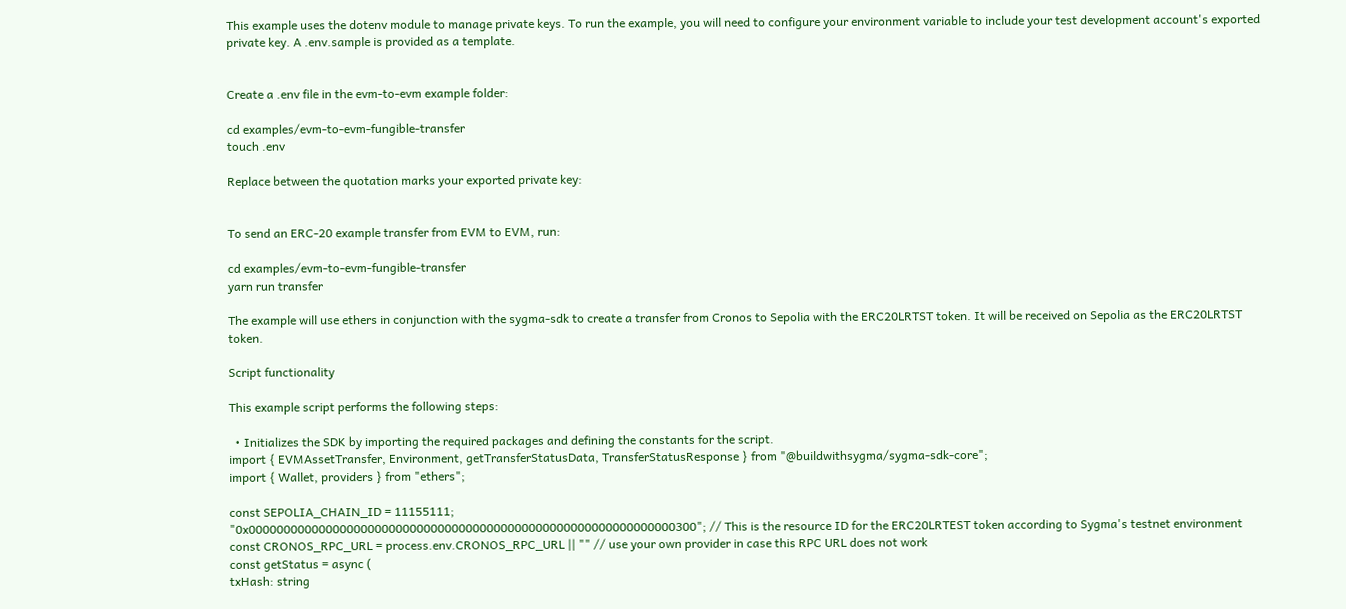This example uses the dotenv module to manage private keys. To run the example, you will need to configure your environment variable to include your test development account's exported private key. A .env.sample is provided as a template.


Create a .env file in the evm-to-evm example folder:

cd examples/evm-to-evm-fungible-transfer
touch .env

Replace between the quotation marks your exported private key:


To send an ERC-20 example transfer from EVM to EVM, run:

cd examples/evm-to-evm-fungible-transfer
yarn run transfer

The example will use ethers in conjunction with the sygma-sdk to create a transfer from Cronos to Sepolia with the ERC20LRTST token. It will be received on Sepolia as the ERC20LRTST token.

Script functionality

This example script performs the following steps:

  • Initializes the SDK by importing the required packages and defining the constants for the script.
import { EVMAssetTransfer, Environment, getTransferStatusData, TransferStatusResponse } from "@buildwithsygma/sygma-sdk-core";
import { Wallet, providers } from "ethers";

const SEPOLIA_CHAIN_ID = 11155111;
"0x0000000000000000000000000000000000000000000000000000000000000300"; // This is the resource ID for the ERC20LRTEST token according to Sygma's testnet environment
const CRONOS_RPC_URL = process.env.CRONOS_RPC_URL || "" // use your own provider in case this RPC URL does not work
const getStatus = async (
txHash: string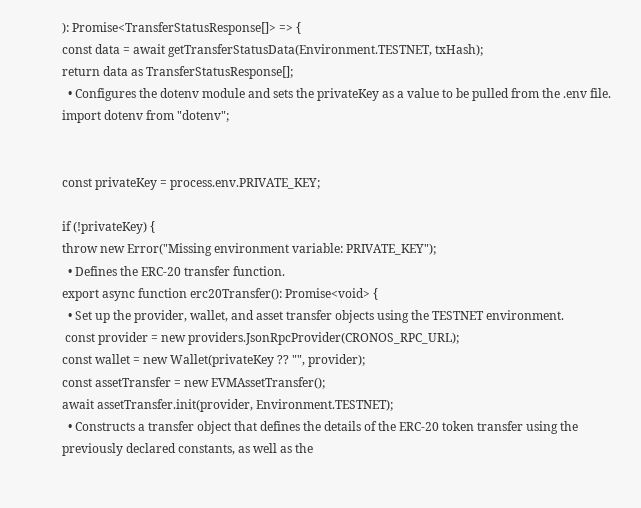): Promise<TransferStatusResponse[]> => {
const data = await getTransferStatusData(Environment.TESTNET, txHash);
return data as TransferStatusResponse[];
  • Configures the dotenv module and sets the privateKey as a value to be pulled from the .env file.
import dotenv from "dotenv";


const privateKey = process.env.PRIVATE_KEY;

if (!privateKey) {
throw new Error("Missing environment variable: PRIVATE_KEY");
  • Defines the ERC-20 transfer function.
export async function erc20Transfer(): Promise<void> {
  • Set up the provider, wallet, and asset transfer objects using the TESTNET environment.
 const provider = new providers.JsonRpcProvider(CRONOS_RPC_URL);
const wallet = new Wallet(privateKey ?? "", provider);
const assetTransfer = new EVMAssetTransfer();
await assetTransfer.init(provider, Environment.TESTNET);
  • Constructs a transfer object that defines the details of the ERC-20 token transfer using the previously declared constants, as well as the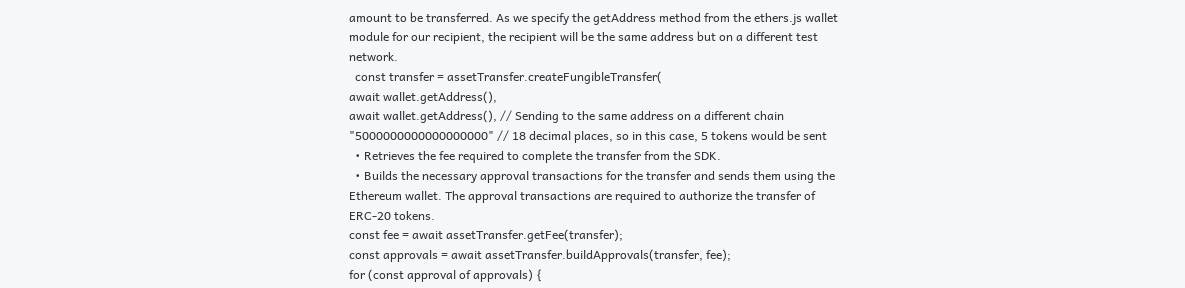amount to be transferred. As we specify the getAddress method from the ethers.js wallet module for our recipient, the recipient will be the same address but on a different test network.
  const transfer = assetTransfer.createFungibleTransfer(
await wallet.getAddress(),
await wallet.getAddress(), // Sending to the same address on a different chain
"5000000000000000000" // 18 decimal places, so in this case, 5 tokens would be sent
  • Retrieves the fee required to complete the transfer from the SDK.
  • Builds the necessary approval transactions for the transfer and sends them using the Ethereum wallet. The approval transactions are required to authorize the transfer of ERC-20 tokens.
const fee = await assetTransfer.getFee(transfer);
const approvals = await assetTransfer.buildApprovals(transfer, fee);
for (const approval of approvals) {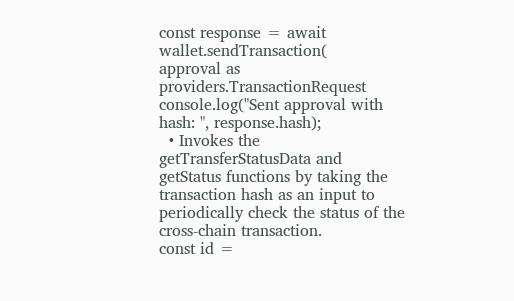const response = await wallet.sendTransaction(
approval as providers.TransactionRequest
console.log("Sent approval with hash: ", response.hash);
  • Invokes the getTransferStatusData and getStatus functions by taking the transaction hash as an input to periodically check the status of the cross-chain transaction.
const id =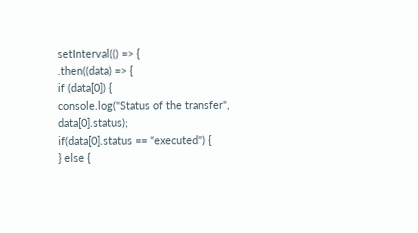setInterval(() => {
.then((data) => {
if (data[0]) {
console.log("Status of the transfer", data[0].status);
if(data[0].status == "executed") {
} else {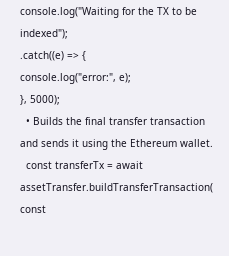console.log("Waiting for the TX to be indexed");
.catch((e) => {
console.log("error:", e);
}, 5000);
  • Builds the final transfer transaction and sends it using the Ethereum wallet.
  const transferTx = await assetTransfer.buildTransferTransaction(
const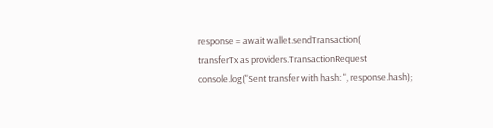response = await wallet.sendTransaction(
transferTx as providers.TransactionRequest
console.log("Sent transfer with hash: ", response.hash);